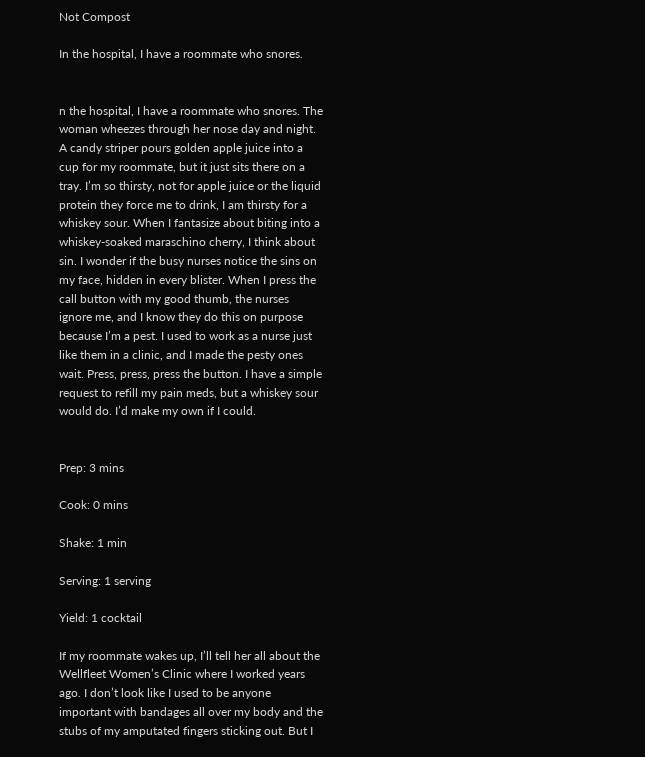Not Compost

In the hospital, I have a roommate who snores.


n the hospital, I have a roommate who snores. The woman wheezes through her nose day and night. A candy striper pours golden apple juice into a cup for my roommate, but it just sits there on a tray. I’m so thirsty, not for apple juice or the liquid protein they force me to drink, I am thirsty for a whiskey sour. When I fantasize about biting into a whiskey-soaked maraschino cherry, I think about sin. I wonder if the busy nurses notice the sins on my face, hidden in every blister. When I press the call button with my good thumb, the nurses ignore me, and I know they do this on purpose because I’m a pest. I used to work as a nurse just like them in a clinic, and I made the pesty ones wait. Press, press, press the button. I have a simple request to refill my pain meds, but a whiskey sour would do. I’d make my own if I could.


Prep: 3 mins

Cook: 0 mins

Shake: 1 min

Serving: 1 serving

Yield: 1 cocktail

If my roommate wakes up, I’ll tell her all about the Wellfleet Women’s Clinic where I worked years ago. I don’t look like I used to be anyone important with bandages all over my body and the stubs of my amputated fingers sticking out. But I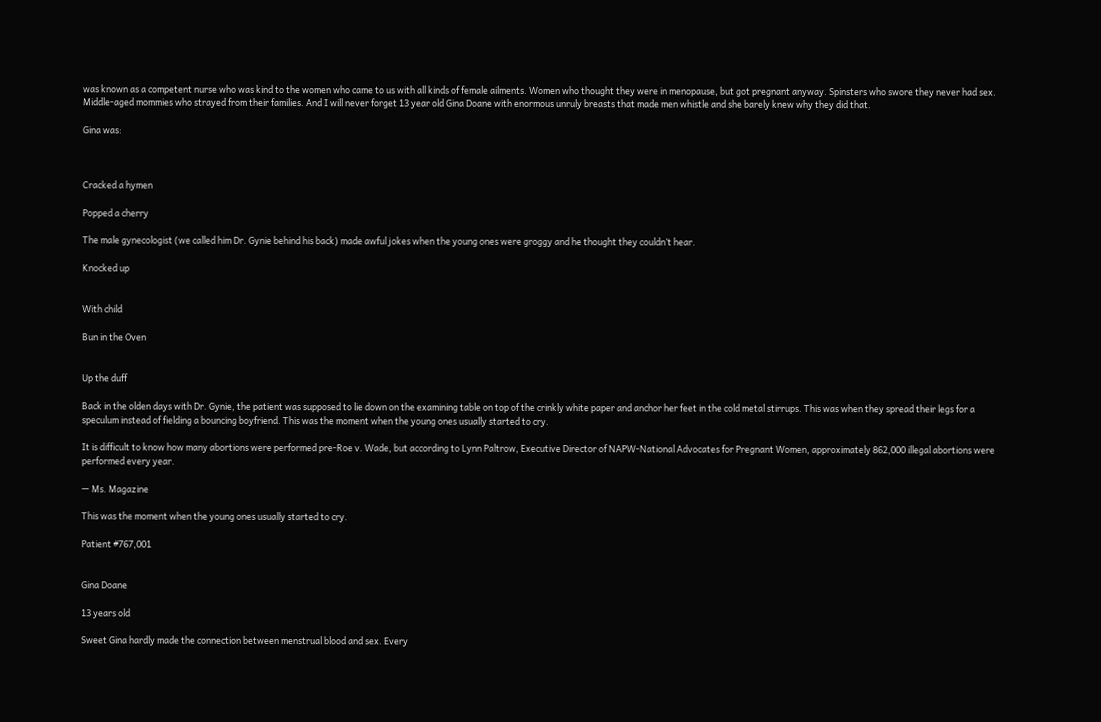was known as a competent nurse who was kind to the women who came to us with all kinds of female ailments. Women who thought they were in menopause, but got pregnant anyway. Spinsters who swore they never had sex. Middle-aged mommies who strayed from their families. And I will never forget 13 year old Gina Doane with enormous unruly breasts that made men whistle and she barely knew why they did that.

Gina was:



Cracked a hymen

Popped a cherry

The male gynecologist (we called him Dr. Gynie behind his back) made awful jokes when the young ones were groggy and he thought they couldn’t hear.

Knocked up


With child

Bun in the Oven


Up the duff

Back in the olden days with Dr. Gynie, the patient was supposed to lie down on the examining table on top of the crinkly white paper and anchor her feet in the cold metal stirrups. This was when they spread their legs for a speculum instead of fielding a bouncing boyfriend. This was the moment when the young ones usually started to cry.

It is difficult to know how many abortions were performed pre-Roe v. Wade, but according to Lynn Paltrow, Executive Director of NAPW-National Advocates for Pregnant Women, approximately 862,000 illegal abortions were performed every year.

— Ms. Magazine

This was the moment when the young ones usually started to cry.

Patient #767,001


Gina Doane

13 years old

Sweet Gina hardly made the connection between menstrual blood and sex. Every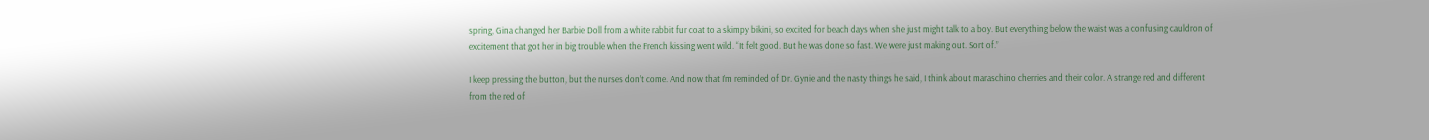spring, Gina changed her Barbie Doll from a white rabbit fur coat to a skimpy bikini, so excited for beach days when she just might talk to a boy. But everything below the waist was a confusing cauldron of excitement that got her in big trouble when the French kissing went wild. “It felt good. But he was done so fast. We were just making out. Sort of.”

I keep pressing the button, but the nurses don’t come. And now that I’m reminded of Dr. Gynie and the nasty things he said, I think about maraschino cherries and their color. A strange red and different from the red of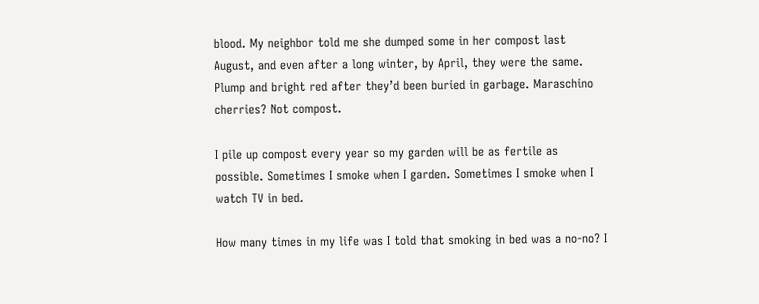blood. My neighbor told me she dumped some in her compost last August, and even after a long winter, by April, they were the same. Plump and bright red after they’d been buried in garbage. Maraschino cherries? Not compost.

I pile up compost every year so my garden will be as fertile as possible. Sometimes I smoke when I garden. Sometimes I smoke when I watch TV in bed.

How many times in my life was I told that smoking in bed was a no-no? I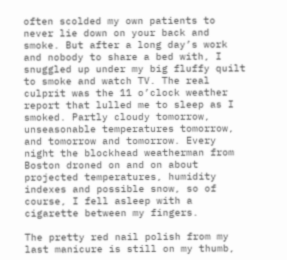often scolded my own patients to never lie down on your back and smoke. But after a long day’s work and nobody to share a bed with, I snuggled up under my big fluffy quilt to smoke and watch TV. The real culprit was the 11 o’clock weather report that lulled me to sleep as I smoked. Partly cloudy tomorrow, unseasonable temperatures tomorrow, and tomorrow and tomorrow. Every night the blockhead weatherman from Boston droned on and on about projected temperatures, humidity indexes and possible snow, so of course, I fell asleep with a cigarette between my fingers.

The pretty red nail polish from my last manicure is still on my thumb,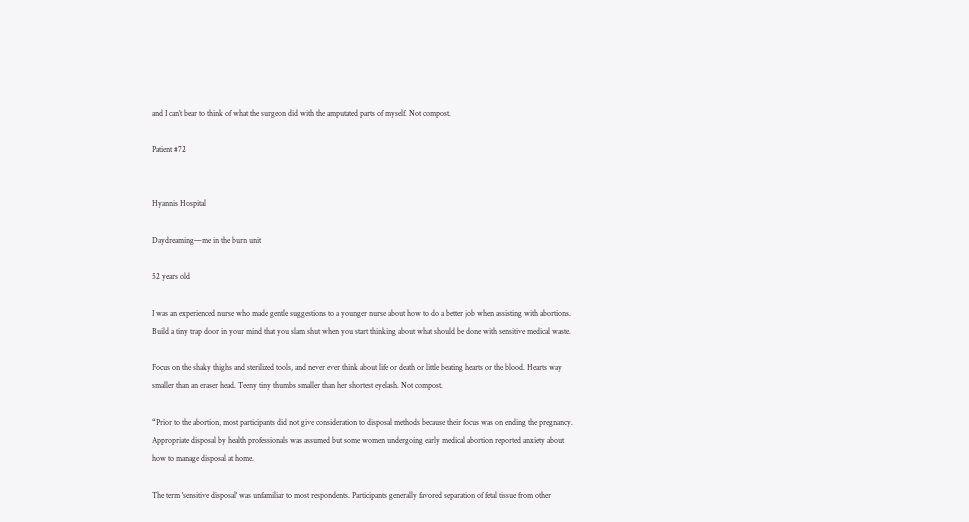and I can’t bear to think of what the surgeon did with the amputated parts of myself. Not compost.

Patient #72


Hyannis Hospital

Daydreaming—me in the burn unit

52 years old

I was an experienced nurse who made gentle suggestions to a younger nurse about how to do a better job when assisting with abortions. Build a tiny trap door in your mind that you slam shut when you start thinking about what should be done with sensitive medical waste.

Focus on the shaky thighs and sterilized tools, and never ever think about life or death or little beating hearts or the blood. Hearts way smaller than an eraser head. Teeny tiny thumbs smaller than her shortest eyelash. Not compost.

“Prior to the abortion, most participants did not give consideration to disposal methods because their focus was on ending the pregnancy. Appropriate disposal by health professionals was assumed but some women undergoing early medical abortion reported anxiety about how to manage disposal at home.

The term 'sensitive disposal' was unfamiliar to most respondents. Participants generally favored separation of fetal tissue from other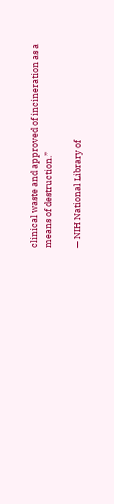clinical waste and approved of incineration as a means of destruction.”

— NIH National Library of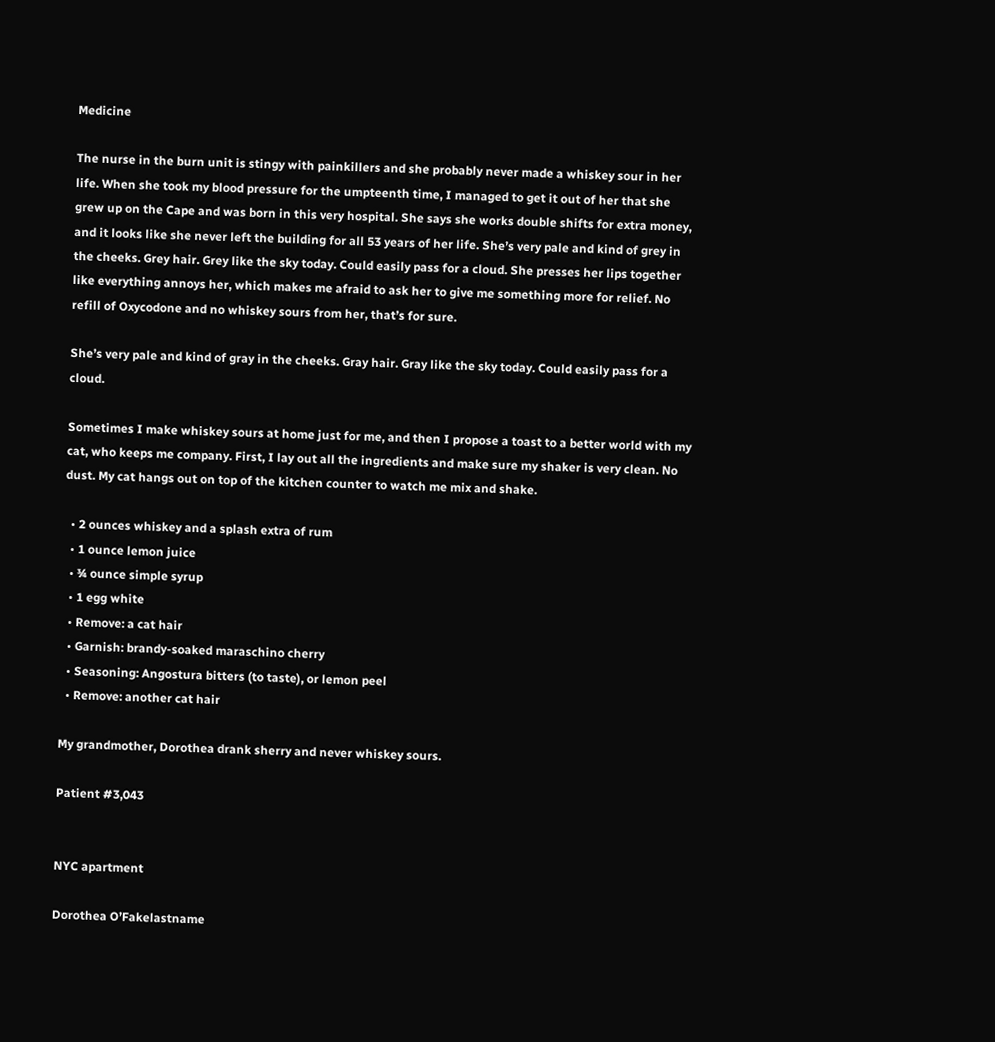Medicine

The nurse in the burn unit is stingy with painkillers and she probably never made a whiskey sour in her life. When she took my blood pressure for the umpteenth time, I managed to get it out of her that she grew up on the Cape and was born in this very hospital. She says she works double shifts for extra money, and it looks like she never left the building for all 53 years of her life. She’s very pale and kind of grey in the cheeks. Grey hair. Grey like the sky today. Could easily pass for a cloud. She presses her lips together like everything annoys her, which makes me afraid to ask her to give me something more for relief. No refill of Oxycodone and no whiskey sours from her, that’s for sure.

She’s very pale and kind of gray in the cheeks. Gray hair. Gray like the sky today. Could easily pass for a cloud.

Sometimes I make whiskey sours at home just for me, and then I propose a toast to a better world with my cat, who keeps me company. First, I lay out all the ingredients and make sure my shaker is very clean. No dust. My cat hangs out on top of the kitchen counter to watch me mix and shake.

  • 2 ounces whiskey and a splash extra of rum
  • 1 ounce lemon juice
  • ¾ ounce simple syrup
  • 1 egg white
  • Remove: a cat hair
  • Garnish: brandy-soaked maraschino cherry
  • Seasoning: Angostura bitters (to taste), or lemon peel
  • Remove: another cat hair

My grandmother, Dorothea drank sherry and never whiskey sours.

Patient #3,043


NYC apartment

Dorothea O’Fakelastname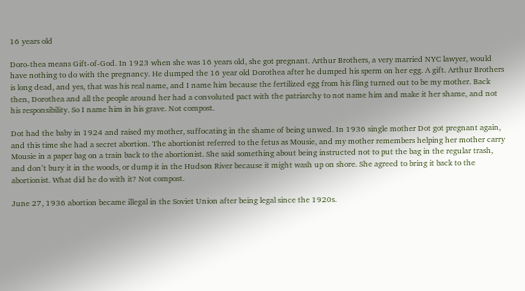16 years old

Doro-thea means Gift-of-God. In 1923 when she was 16 years old, she got pregnant. Arthur Brothers, a very married NYC lawyer, would have nothing to do with the pregnancy. He dumped the 16 year old Dorothea after he dumped his sperm on her egg. A gift. Arthur Brothers is long dead, and yes, that was his real name, and I name him because the fertilized egg from his fling turned out to be my mother. Back then, Dorothea and all the people around her had a convoluted pact with the patriarchy to not name him and make it her shame, and not his responsibility. So I name him in his grave. Not compost.

Dot had the baby in 1924 and raised my mother, suffocating in the shame of being unwed. In 1936 single mother Dot got pregnant again, and this time she had a secret abortion. The abortionist referred to the fetus as Mousie, and my mother remembers helping her mother carry Mousie in a paper bag on a train back to the abortionist. She said something about being instructed not to put the bag in the regular trash, and don’t bury it in the woods, or dump it in the Hudson River because it might wash up on shore. She agreed to bring it back to the abortionist. What did he do with it? Not compost.

June 27, 1936 abortion became illegal in the Soviet Union after being legal since the 1920s.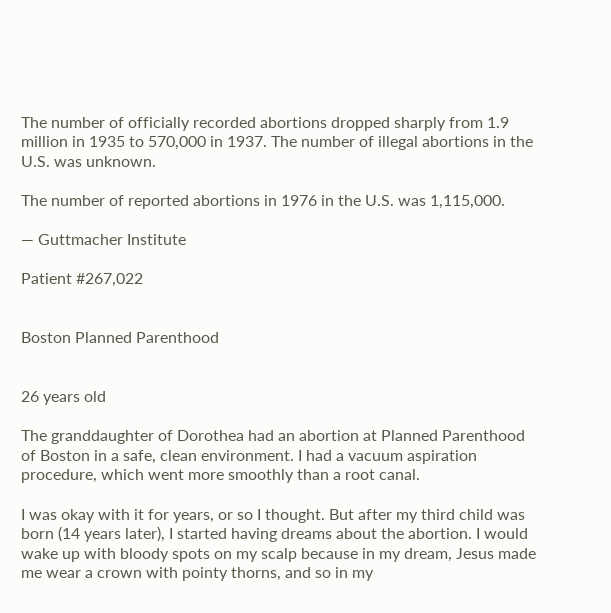The number of officially recorded abortions dropped sharply from 1.9 million in 1935 to 570,000 in 1937. The number of illegal abortions in the U.S. was unknown.

The number of reported abortions in 1976 in the U.S. was 1,115,000.

— Guttmacher Institute

Patient #267,022


Boston Planned Parenthood


26 years old

The granddaughter of Dorothea had an abortion at Planned Parenthood of Boston in a safe, clean environment. I had a vacuum aspiration procedure, which went more smoothly than a root canal.

I was okay with it for years, or so I thought. But after my third child was born (14 years later), I started having dreams about the abortion. I would wake up with bloody spots on my scalp because in my dream, Jesus made me wear a crown with pointy thorns, and so in my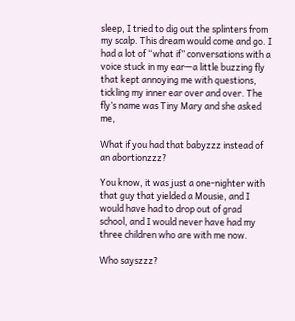sleep, I tried to dig out the splinters from my scalp. This dream would come and go. I had a lot of “what if” conversations with a voice stuck in my ear—a little buzzing fly that kept annoying me with questions, tickling my inner ear over and over. The fly’s name was Tiny Mary and she asked me,

What if you had that babyzzz instead of an abortionzzz?

You know, it was just a one-nighter with that guy that yielded a Mousie, and I would have had to drop out of grad school, and I would never have had my three children who are with me now.

Who sayszzz?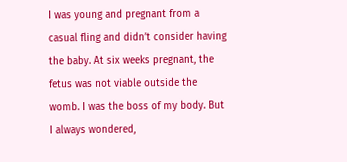I was young and pregnant from a casual fling and didn’t consider having the baby. At six weeks pregnant, the fetus was not viable outside the womb. I was the boss of my body. But I always wondered,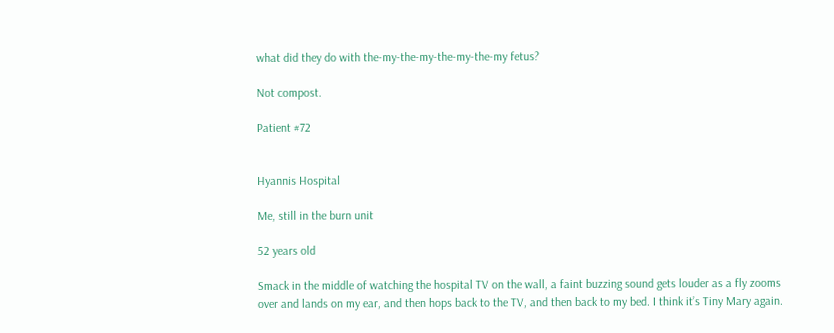what did they do with the-my-the-my-the-my-the-my fetus?

Not compost.

Patient #72


Hyannis Hospital

Me, still in the burn unit

52 years old

Smack in the middle of watching the hospital TV on the wall, a faint buzzing sound gets louder as a fly zooms over and lands on my ear, and then hops back to the TV, and then back to my bed. I think it’s Tiny Mary again.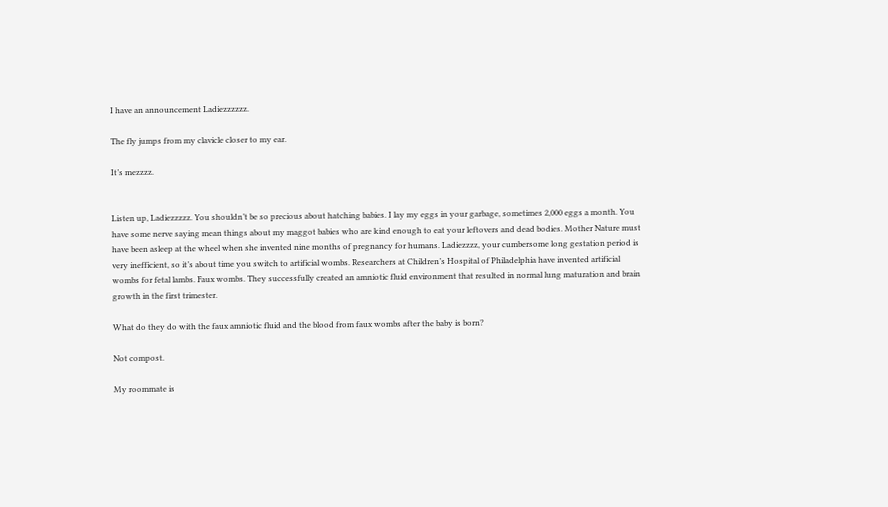I have an announcement Ladiezzzzzz.

The fly jumps from my clavicle closer to my ear.

It’s mezzzz.


Listen up, Ladiezzzzz. You shouldn’t be so precious about hatching babies. I lay my eggs in your garbage, sometimes 2,000 eggs a month. You have some nerve saying mean things about my maggot babies who are kind enough to eat your leftovers and dead bodies. Mother Nature must have been asleep at the wheel when she invented nine months of pregnancy for humans. Ladiezzzz, your cumbersome long gestation period is very inefficient, so it’s about time you switch to artificial wombs. Researchers at Children’s Hospital of Philadelphia have invented artificial wombs for fetal lambs. Faux wombs. They successfully created an amniotic fluid environment that resulted in normal lung maturation and brain growth in the first trimester.

What do they do with the faux amniotic fluid and the blood from faux wombs after the baby is born?

Not compost.

My roommate is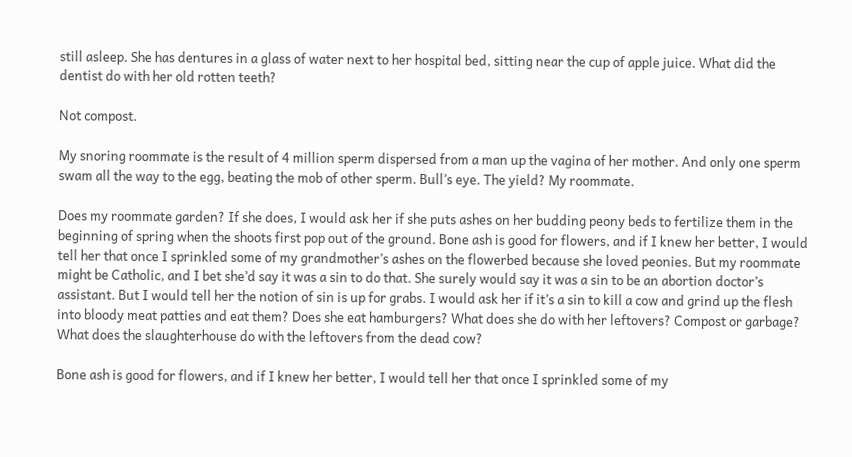still asleep. She has dentures in a glass of water next to her hospital bed, sitting near the cup of apple juice. What did the dentist do with her old rotten teeth?

Not compost.

My snoring roommate is the result of 4 million sperm dispersed from a man up the vagina of her mother. And only one sperm swam all the way to the egg, beating the mob of other sperm. Bull’s eye. The yield? My roommate.

Does my roommate garden? If she does, I would ask her if she puts ashes on her budding peony beds to fertilize them in the beginning of spring when the shoots first pop out of the ground. Bone ash is good for flowers, and if I knew her better, I would tell her that once I sprinkled some of my grandmother’s ashes on the flowerbed because she loved peonies. But my roommate might be Catholic, and I bet she’d say it was a sin to do that. She surely would say it was a sin to be an abortion doctor’s assistant. But I would tell her the notion of sin is up for grabs. I would ask her if it’s a sin to kill a cow and grind up the flesh into bloody meat patties and eat them? Does she eat hamburgers? What does she do with her leftovers? Compost or garbage? What does the slaughterhouse do with the leftovers from the dead cow?

Bone ash is good for flowers, and if I knew her better, I would tell her that once I sprinkled some of my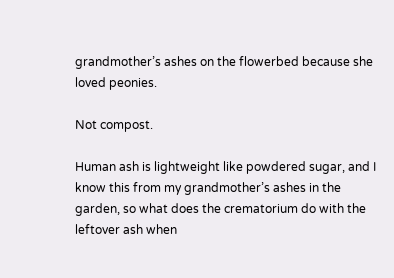grandmother’s ashes on the flowerbed because she loved peonies.

Not compost.

Human ash is lightweight like powdered sugar, and I know this from my grandmother’s ashes in the garden, so what does the crematorium do with the leftover ash when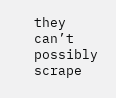they can’t possibly scrape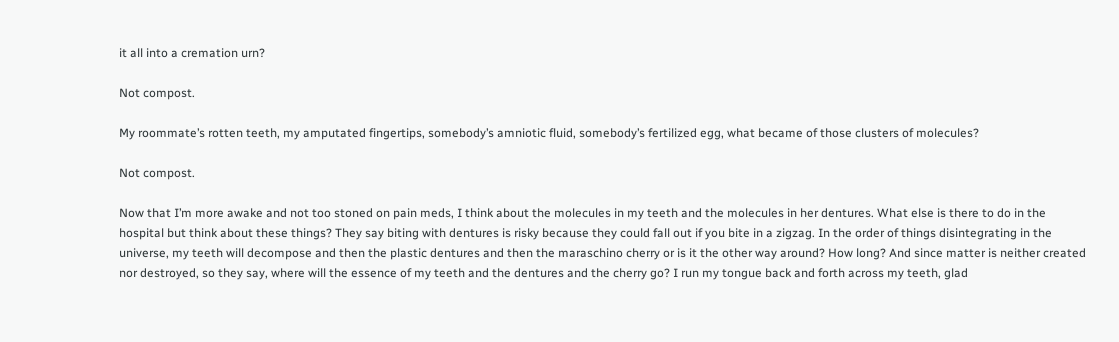it all into a cremation urn?

Not compost.

My roommate’s rotten teeth, my amputated fingertips, somebody’s amniotic fluid, somebody’s fertilized egg, what became of those clusters of molecules?

Not compost.

Now that I’m more awake and not too stoned on pain meds, I think about the molecules in my teeth and the molecules in her dentures. What else is there to do in the hospital but think about these things? They say biting with dentures is risky because they could fall out if you bite in a zigzag. In the order of things disintegrating in the universe, my teeth will decompose and then the plastic dentures and then the maraschino cherry or is it the other way around? How long? And since matter is neither created nor destroyed, so they say, where will the essence of my teeth and the dentures and the cherry go? I run my tongue back and forth across my teeth, glad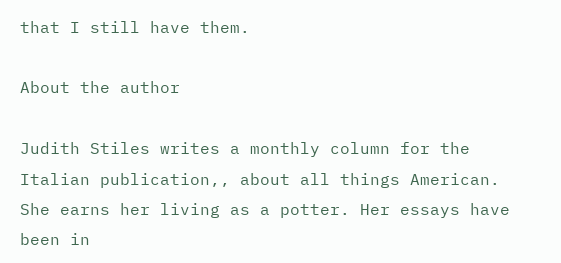that I still have them.

About the author

Judith Stiles writes a monthly column for the Italian publication,, about all things American. She earns her living as a potter. Her essays have been in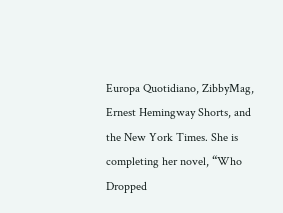Europa Quotidiano, ZibbyMag, Ernest Hemingway Shorts, and the New York Times. She is completing her novel, “Who Dropped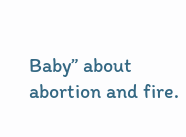Baby” about abortion and fire.